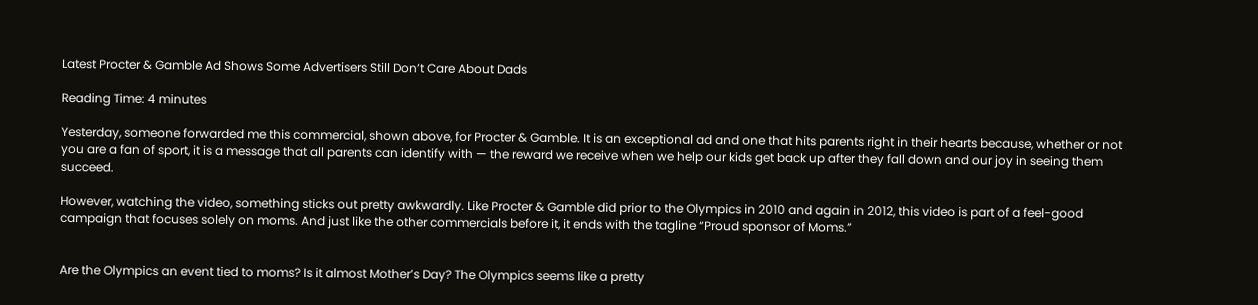Latest Procter & Gamble Ad Shows Some Advertisers Still Don’t Care About Dads

Reading Time: 4 minutes

Yesterday, someone forwarded me this commercial, shown above, for Procter & Gamble. It is an exceptional ad and one that hits parents right in their hearts because, whether or not you are a fan of sport, it is a message that all parents can identify with — the reward we receive when we help our kids get back up after they fall down and our joy in seeing them succeed.

However, watching the video, something sticks out pretty awkwardly. Like Procter & Gamble did prior to the Olympics in 2010 and again in 2012, this video is part of a feel-good campaign that focuses solely on moms. And just like the other commercials before it, it ends with the tagline “Proud sponsor of Moms.”


Are the Olympics an event tied to moms? Is it almost Mother’s Day? The Olympics seems like a pretty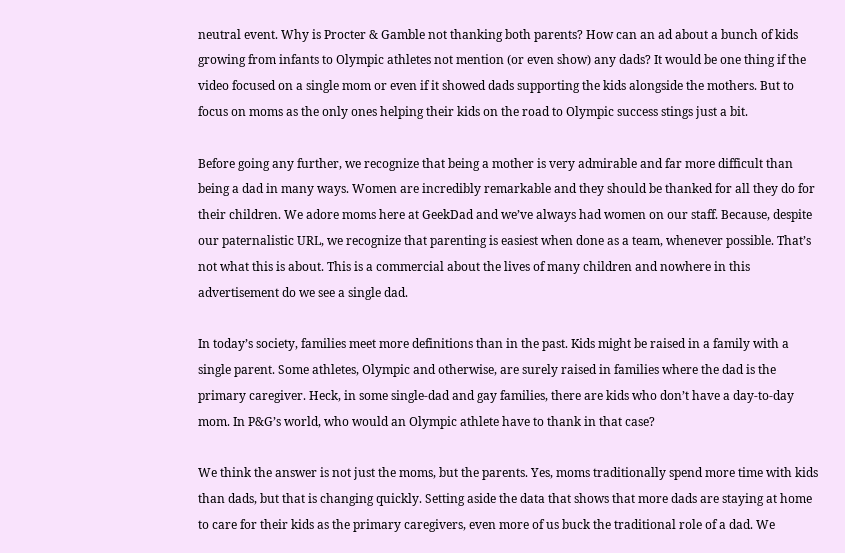neutral event. Why is Procter & Gamble not thanking both parents? How can an ad about a bunch of kids growing from infants to Olympic athletes not mention (or even show) any dads? It would be one thing if the video focused on a single mom or even if it showed dads supporting the kids alongside the mothers. But to focus on moms as the only ones helping their kids on the road to Olympic success stings just a bit.

Before going any further, we recognize that being a mother is very admirable and far more difficult than being a dad in many ways. Women are incredibly remarkable and they should be thanked for all they do for their children. We adore moms here at GeekDad and we’ve always had women on our staff. Because, despite our paternalistic URL, we recognize that parenting is easiest when done as a team, whenever possible. That’s not what this is about. This is a commercial about the lives of many children and nowhere in this advertisement do we see a single dad.

In today’s society, families meet more definitions than in the past. Kids might be raised in a family with a single parent. Some athletes, Olympic and otherwise, are surely raised in families where the dad is the primary caregiver. Heck, in some single-dad and gay families, there are kids who don’t have a day-to-day mom. In P&G’s world, who would an Olympic athlete have to thank in that case?

We think the answer is not just the moms, but the parents. Yes, moms traditionally spend more time with kids than dads, but that is changing quickly. Setting aside the data that shows that more dads are staying at home to care for their kids as the primary caregivers, even more of us buck the traditional role of a dad. We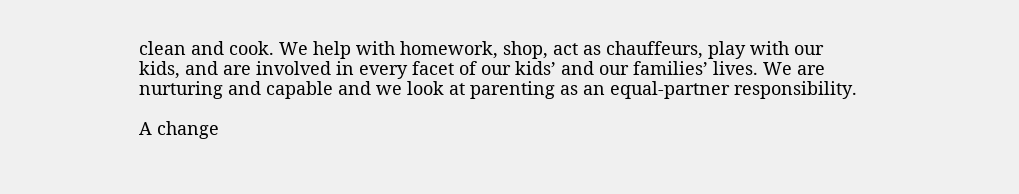clean and cook. We help with homework, shop, act as chauffeurs, play with our kids, and are involved in every facet of our kids’ and our families’ lives. We are nurturing and capable and we look at parenting as an equal-partner responsibility.

A change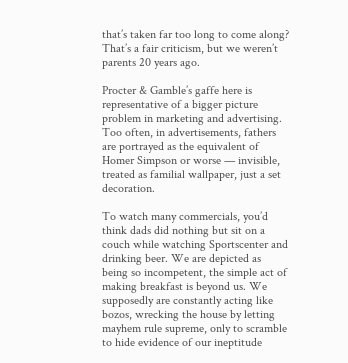that’s taken far too long to come along? That’s a fair criticism, but we weren’t parents 20 years ago.

Procter & Gamble’s gaffe here is representative of a bigger picture problem in marketing and advertising. Too often, in advertisements, fathers are portrayed as the equivalent of Homer Simpson or worse — invisible, treated as familial wallpaper, just a set decoration.

To watch many commercials, you’d think dads did nothing but sit on a couch while watching Sportscenter and drinking beer. We are depicted as being so incompetent, the simple act of making breakfast is beyond us. We supposedly are constantly acting like bozos, wrecking the house by letting mayhem rule supreme, only to scramble to hide evidence of our ineptitude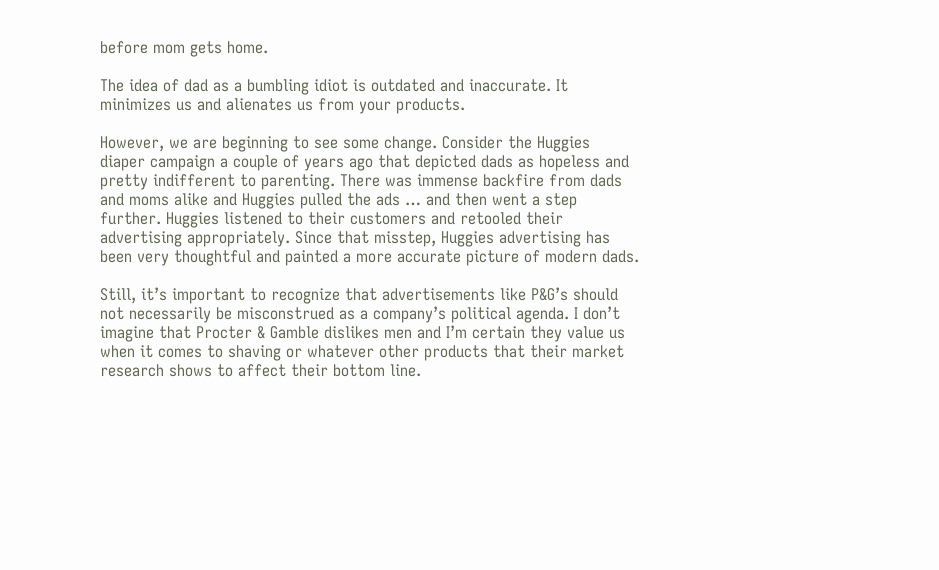before mom gets home.

The idea of dad as a bumbling idiot is outdated and inaccurate. It minimizes us and alienates us from your products.

However, we are beginning to see some change. Consider the Huggies diaper campaign a couple of years ago that depicted dads as hopeless and pretty indifferent to parenting. There was immense backfire from dads and moms alike and Huggies pulled the ads … and then went a step further. Huggies listened to their customers and retooled their advertising appropriately. Since that misstep, Huggies advertising has been very thoughtful and painted a more accurate picture of modern dads.

Still, it’s important to recognize that advertisements like P&G’s should not necessarily be misconstrued as a company’s political agenda. I don’t imagine that Procter & Gamble dislikes men and I’m certain they value us when it comes to shaving or whatever other products that their market research shows to affect their bottom line.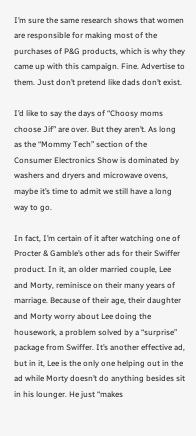I’m sure the same research shows that women are responsible for making most of the purchases of P&G products, which is why they came up with this campaign. Fine. Advertise to them. Just don’t pretend like dads don’t exist.

I’d like to say the days of “Choosy moms choose Jif” are over. But they aren’t. As long as the “Mommy Tech” section of the Consumer Electronics Show is dominated by washers and dryers and microwave ovens, maybe it’s time to admit we still have a long way to go.

In fact, I’m certain of it after watching one of Procter & Gamble’s other ads for their Swiffer product. In it, an older married couple, Lee and Morty, reminisce on their many years of marriage. Because of their age, their daughter and Morty worry about Lee doing the housework, a problem solved by a “surprise” package from Swiffer. It’s another effective ad, but in it, Lee is the only one helping out in the ad while Morty doesn’t do anything besides sit in his lounger. He just “makes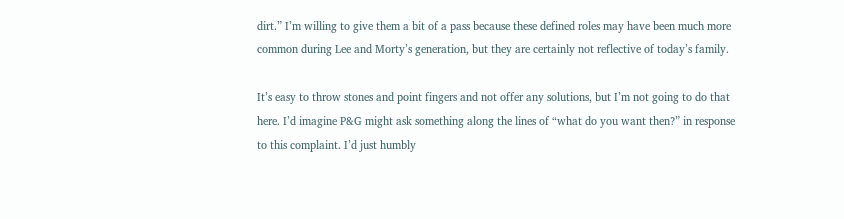dirt.” I’m willing to give them a bit of a pass because these defined roles may have been much more common during Lee and Morty’s generation, but they are certainly not reflective of today’s family.

It’s easy to throw stones and point fingers and not offer any solutions, but I’m not going to do that here. I’d imagine P&G might ask something along the lines of “what do you want then?” in response to this complaint. I’d just humbly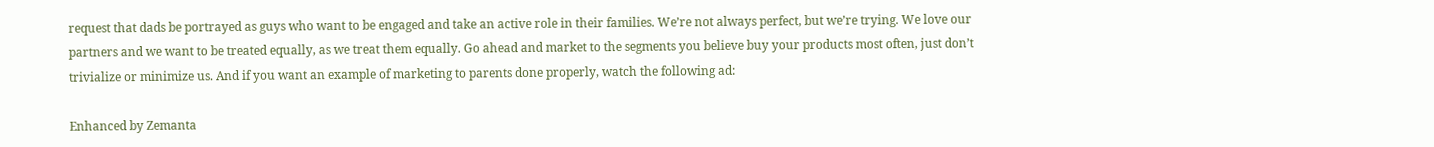request that dads be portrayed as guys who want to be engaged and take an active role in their families. We’re not always perfect, but we’re trying. We love our partners and we want to be treated equally, as we treat them equally. Go ahead and market to the segments you believe buy your products most often, just don’t trivialize or minimize us. And if you want an example of marketing to parents done properly, watch the following ad:

Enhanced by Zemanta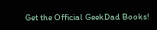Get the Official GeekDad Books!